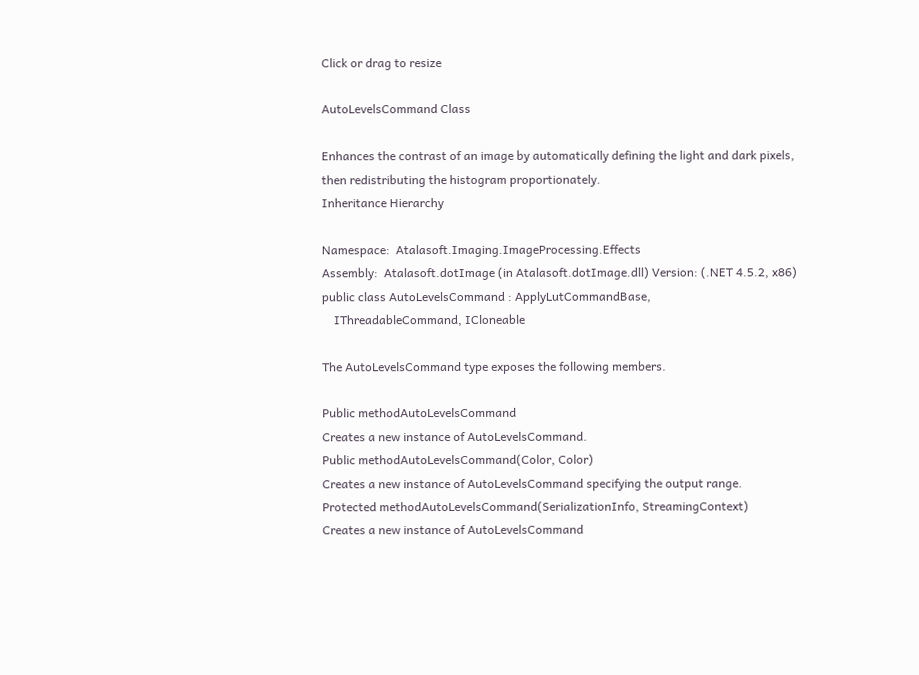Click or drag to resize

AutoLevelsCommand Class

Enhances the contrast of an image by automatically defining the light and dark pixels, then redistributing the histogram proportionately.
Inheritance Hierarchy

Namespace:  Atalasoft.Imaging.ImageProcessing.Effects
Assembly:  Atalasoft.dotImage (in Atalasoft.dotImage.dll) Version: (.NET 4.5.2, x86)
public class AutoLevelsCommand : ApplyLutCommandBase,
    IThreadableCommand, ICloneable

The AutoLevelsCommand type exposes the following members.

Public methodAutoLevelsCommand
Creates a new instance of AutoLevelsCommand.
Public methodAutoLevelsCommand(Color, Color)
Creates a new instance of AutoLevelsCommand specifying the output range.
Protected methodAutoLevelsCommand(SerializationInfo, StreamingContext)
Creates a new instance of AutoLevelsCommand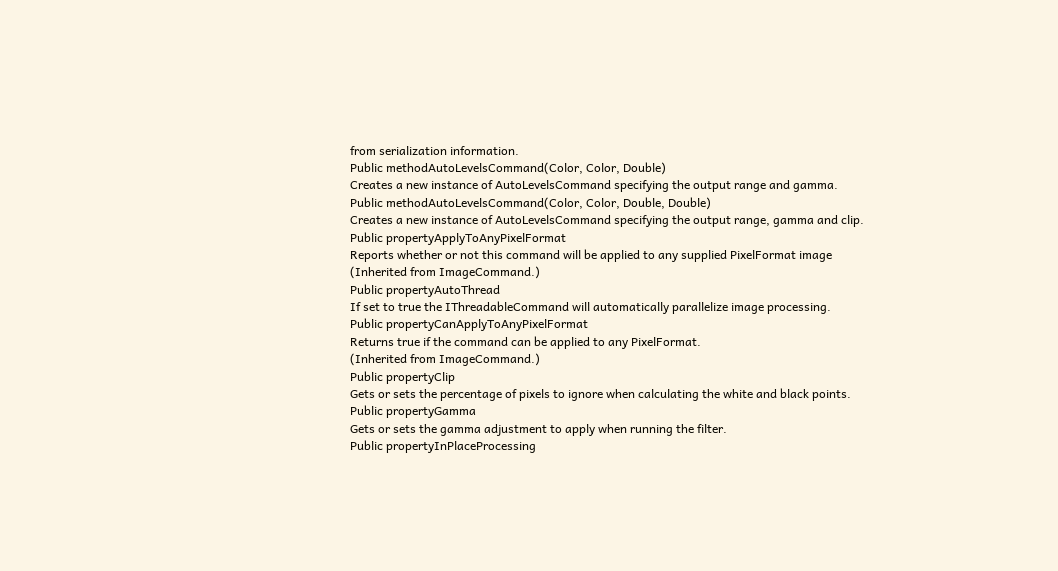from serialization information.
Public methodAutoLevelsCommand(Color, Color, Double)
Creates a new instance of AutoLevelsCommand specifying the output range and gamma.
Public methodAutoLevelsCommand(Color, Color, Double, Double)
Creates a new instance of AutoLevelsCommand specifying the output range, gamma and clip.
Public propertyApplyToAnyPixelFormat
Reports whether or not this command will be applied to any supplied PixelFormat image
(Inherited from ImageCommand.)
Public propertyAutoThread
If set to true the IThreadableCommand will automatically parallelize image processing.
Public propertyCanApplyToAnyPixelFormat
Returns true if the command can be applied to any PixelFormat.
(Inherited from ImageCommand.)
Public propertyClip
Gets or sets the percentage of pixels to ignore when calculating the white and black points.
Public propertyGamma
Gets or sets the gamma adjustment to apply when running the filter.
Public propertyInPlaceProcessing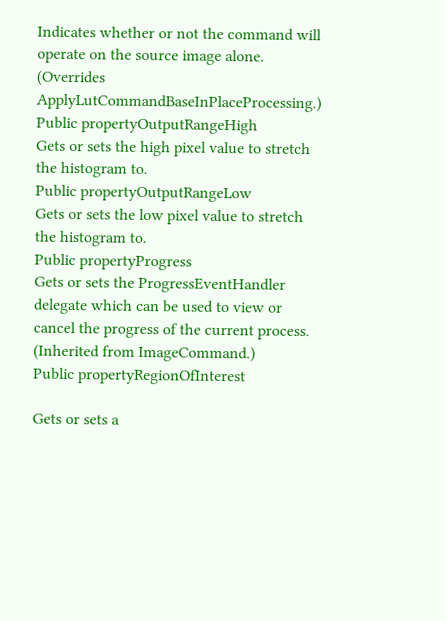Indicates whether or not the command will operate on the source image alone.
(Overrides ApplyLutCommandBaseInPlaceProcessing.)
Public propertyOutputRangeHigh
Gets or sets the high pixel value to stretch the histogram to.
Public propertyOutputRangeLow
Gets or sets the low pixel value to stretch the histogram to.
Public propertyProgress
Gets or sets the ProgressEventHandler delegate which can be used to view or cancel the progress of the current process.
(Inherited from ImageCommand.)
Public propertyRegionOfInterest

Gets or sets a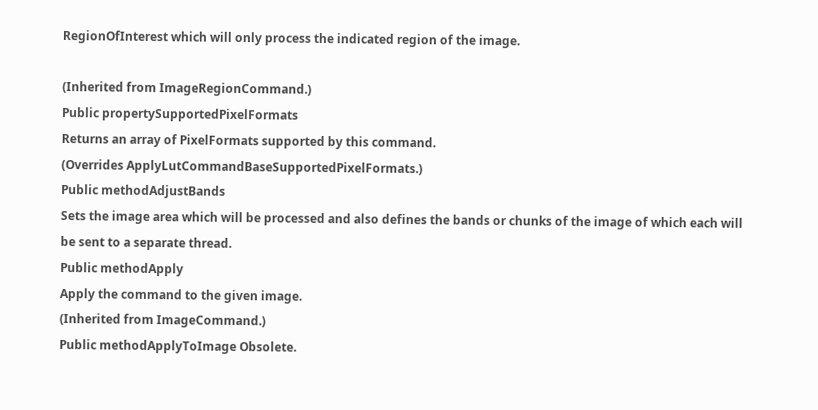RegionOfInterest which will only process the indicated region of the image.

(Inherited from ImageRegionCommand.)
Public propertySupportedPixelFormats
Returns an array of PixelFormats supported by this command.
(Overrides ApplyLutCommandBaseSupportedPixelFormats.)
Public methodAdjustBands
Sets the image area which will be processed and also defines the bands or chunks of the image of which each will be sent to a separate thread.
Public methodApply
Apply the command to the given image.
(Inherited from ImageCommand.)
Public methodApplyToImage Obsolete.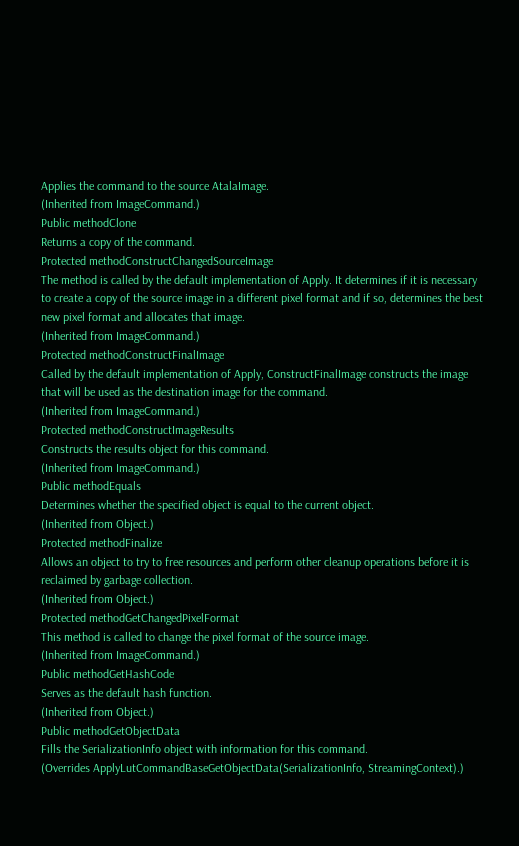Applies the command to the source AtalaImage.
(Inherited from ImageCommand.)
Public methodClone
Returns a copy of the command.
Protected methodConstructChangedSourceImage
The method is called by the default implementation of Apply. It determines if it is necessary to create a copy of the source image in a different pixel format and if so, determines the best new pixel format and allocates that image.
(Inherited from ImageCommand.)
Protected methodConstructFinalImage
Called by the default implementation of Apply, ConstructFinalImage constructs the image that will be used as the destination image for the command.
(Inherited from ImageCommand.)
Protected methodConstructImageResults
Constructs the results object for this command.
(Inherited from ImageCommand.)
Public methodEquals
Determines whether the specified object is equal to the current object.
(Inherited from Object.)
Protected methodFinalize
Allows an object to try to free resources and perform other cleanup operations before it is reclaimed by garbage collection.
(Inherited from Object.)
Protected methodGetChangedPixelFormat
This method is called to change the pixel format of the source image.
(Inherited from ImageCommand.)
Public methodGetHashCode
Serves as the default hash function.
(Inherited from Object.)
Public methodGetObjectData
Fills the SerializationInfo object with information for this command.
(Overrides ApplyLutCommandBaseGetObjectData(SerializationInfo, StreamingContext).)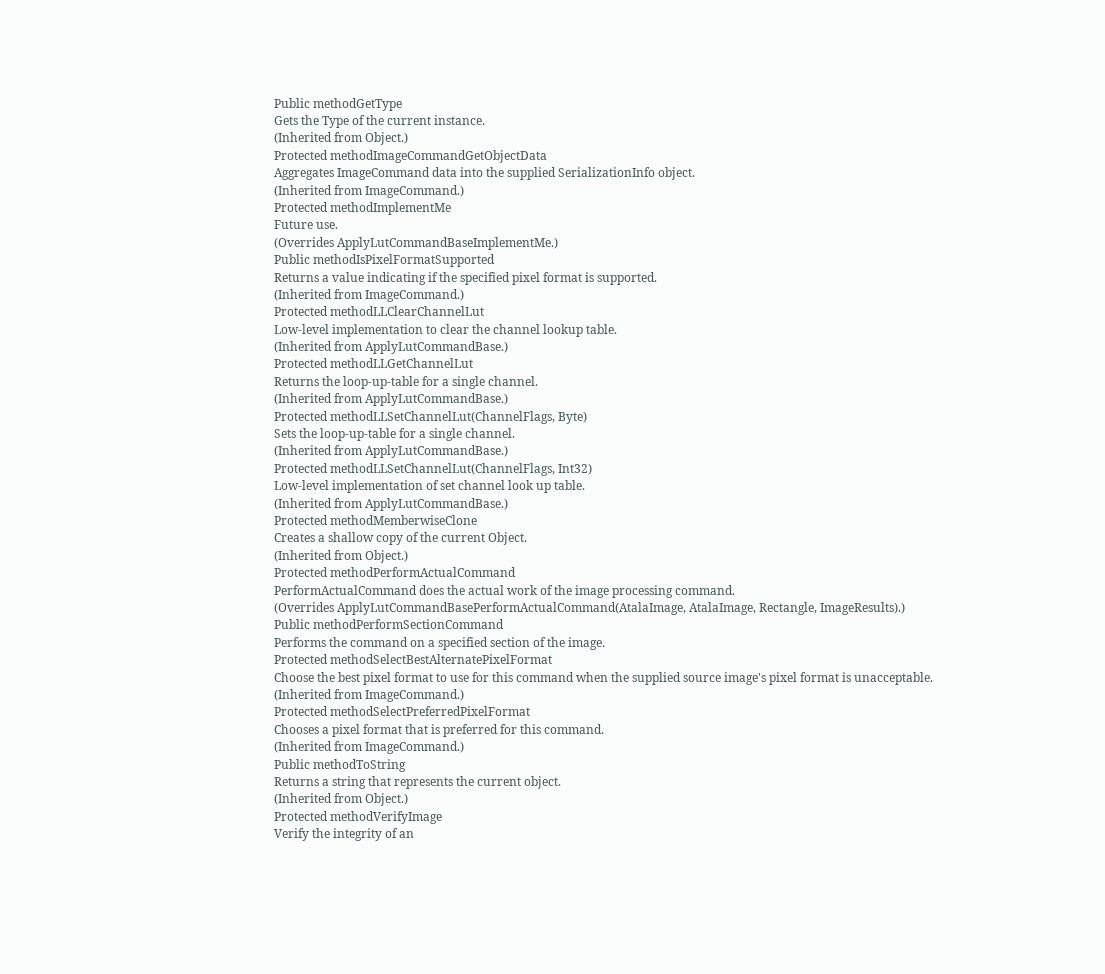Public methodGetType
Gets the Type of the current instance.
(Inherited from Object.)
Protected methodImageCommandGetObjectData
Aggregates ImageCommand data into the supplied SerializationInfo object.
(Inherited from ImageCommand.)
Protected methodImplementMe
Future use.
(Overrides ApplyLutCommandBaseImplementMe.)
Public methodIsPixelFormatSupported
Returns a value indicating if the specified pixel format is supported.
(Inherited from ImageCommand.)
Protected methodLLClearChannelLut
Low-level implementation to clear the channel lookup table.
(Inherited from ApplyLutCommandBase.)
Protected methodLLGetChannelLut
Returns the loop-up-table for a single channel.
(Inherited from ApplyLutCommandBase.)
Protected methodLLSetChannelLut(ChannelFlags, Byte)
Sets the loop-up-table for a single channel.
(Inherited from ApplyLutCommandBase.)
Protected methodLLSetChannelLut(ChannelFlags, Int32)
Low-level implementation of set channel look up table.
(Inherited from ApplyLutCommandBase.)
Protected methodMemberwiseClone
Creates a shallow copy of the current Object.
(Inherited from Object.)
Protected methodPerformActualCommand
PerformActualCommand does the actual work of the image processing command.
(Overrides ApplyLutCommandBasePerformActualCommand(AtalaImage, AtalaImage, Rectangle, ImageResults).)
Public methodPerformSectionCommand
Performs the command on a specified section of the image.
Protected methodSelectBestAlternatePixelFormat
Choose the best pixel format to use for this command when the supplied source image's pixel format is unacceptable.
(Inherited from ImageCommand.)
Protected methodSelectPreferredPixelFormat
Chooses a pixel format that is preferred for this command.
(Inherited from ImageCommand.)
Public methodToString
Returns a string that represents the current object.
(Inherited from Object.)
Protected methodVerifyImage
Verify the integrity of an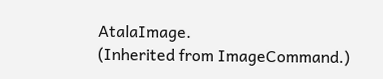AtalaImage.
(Inherited from ImageCommand.)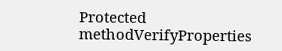Protected methodVerifyProperties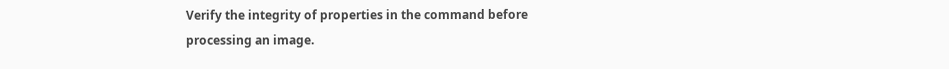Verify the integrity of properties in the command before processing an image.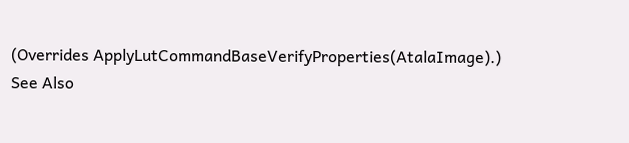(Overrides ApplyLutCommandBaseVerifyProperties(AtalaImage).)
See Also